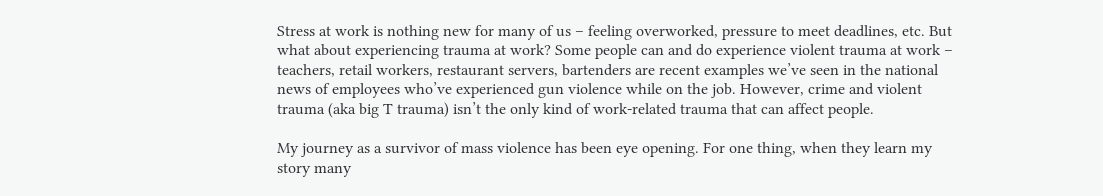Stress at work is nothing new for many of us – feeling overworked, pressure to meet deadlines, etc. But what about experiencing trauma at work? Some people can and do experience violent trauma at work – teachers, retail workers, restaurant servers, bartenders are recent examples we’ve seen in the national news of employees who’ve experienced gun violence while on the job. However, crime and violent trauma (aka big T trauma) isn’t the only kind of work-related trauma that can affect people.

My journey as a survivor of mass violence has been eye opening. For one thing, when they learn my story many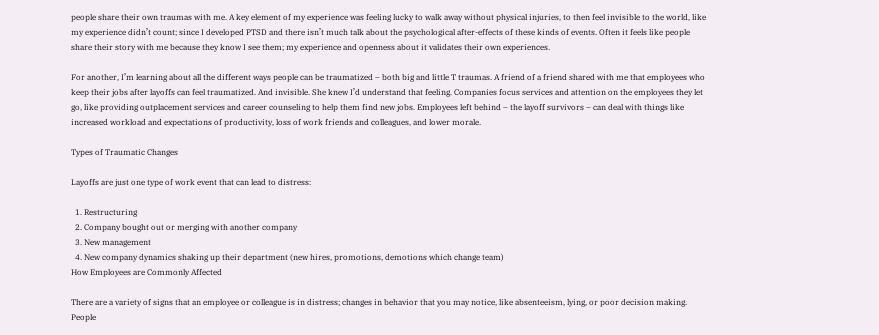people share their own traumas with me. A key element of my experience was feeling lucky to walk away without physical injuries, to then feel invisible to the world, like my experience didn’t count; since I developed PTSD and there isn’t much talk about the psychological after-effects of these kinds of events. Often it feels like people share their story with me because they know I see them; my experience and openness about it validates their own experiences.

For another, I’m learning about all the different ways people can be traumatized – both big and little T traumas. A friend of a friend shared with me that employees who keep their jobs after layoffs can feel traumatized. And invisible. She knew I’d understand that feeling. Companies focus services and attention on the employees they let go, like providing outplacement services and career counseling to help them find new jobs. Employees left behind – the layoff survivors – can deal with things like increased workload and expectations of productivity, loss of work friends and colleagues, and lower morale.

Types of Traumatic Changes

Layoffs are just one type of work event that can lead to distress:

  1. Restructuring
  2. Company bought out or merging with another company
  3. New management
  4. New company dynamics shaking up their department (new hires, promotions, demotions which change team)
How Employees are Commonly Affected

There are a variety of signs that an employee or colleague is in distress; changes in behavior that you may notice, like absenteeism, lying, or poor decision making. People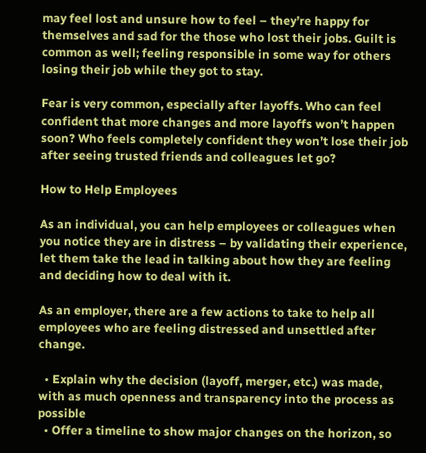may feel lost and unsure how to feel – they’re happy for themselves and sad for the those who lost their jobs. Guilt is common as well; feeling responsible in some way for others losing their job while they got to stay.

Fear is very common, especially after layoffs. Who can feel confident that more changes and more layoffs won’t happen soon? Who feels completely confident they won’t lose their job after seeing trusted friends and colleagues let go?

How to Help Employees

As an individual, you can help employees or colleagues when you notice they are in distress – by validating their experience, let them take the lead in talking about how they are feeling and deciding how to deal with it.

As an employer, there are a few actions to take to help all employees who are feeling distressed and unsettled after change.

  • Explain why the decision (layoff, merger, etc.) was made, with as much openness and transparency into the process as possible
  • Offer a timeline to show major changes on the horizon, so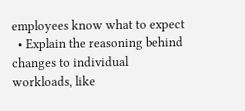employees know what to expect
  • Explain the reasoning behind changes to individual workloads, like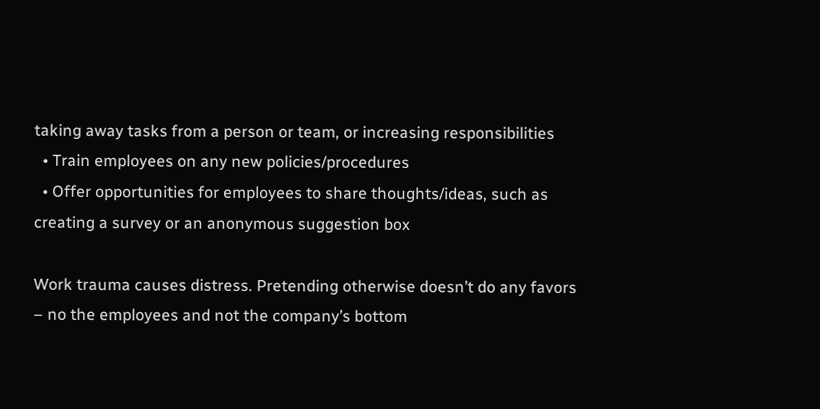taking away tasks from a person or team, or increasing responsibilities
  • Train employees on any new policies/procedures
  • Offer opportunities for employees to share thoughts/ideas, such as creating a survey or an anonymous suggestion box

Work trauma causes distress. Pretending otherwise doesn’t do any favors – no the employees and not the company’s bottom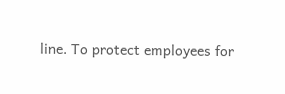line. To protect employees for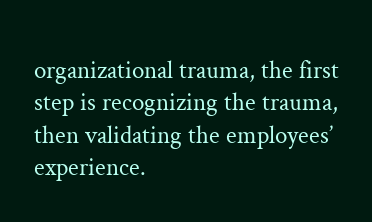organizational trauma, the first step is recognizing the trauma, then validating the employees’ experience.